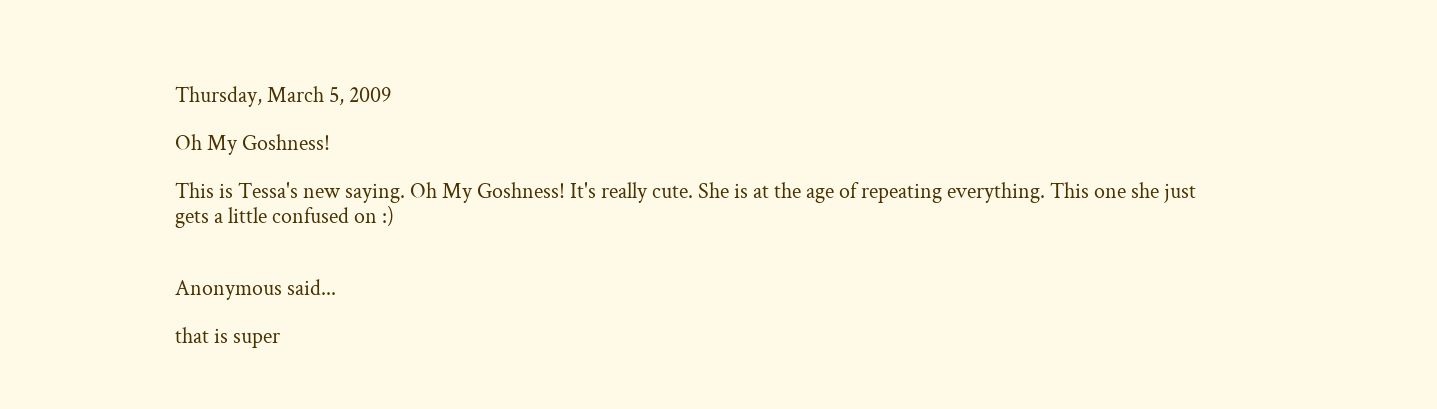Thursday, March 5, 2009

Oh My Goshness!

This is Tessa's new saying. Oh My Goshness! It's really cute. She is at the age of repeating everything. This one she just gets a little confused on :)


Anonymous said...

that is super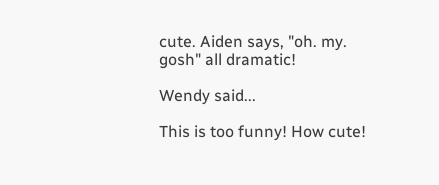cute. Aiden says, "oh. my. gosh" all dramatic!

Wendy said...

This is too funny! How cute!